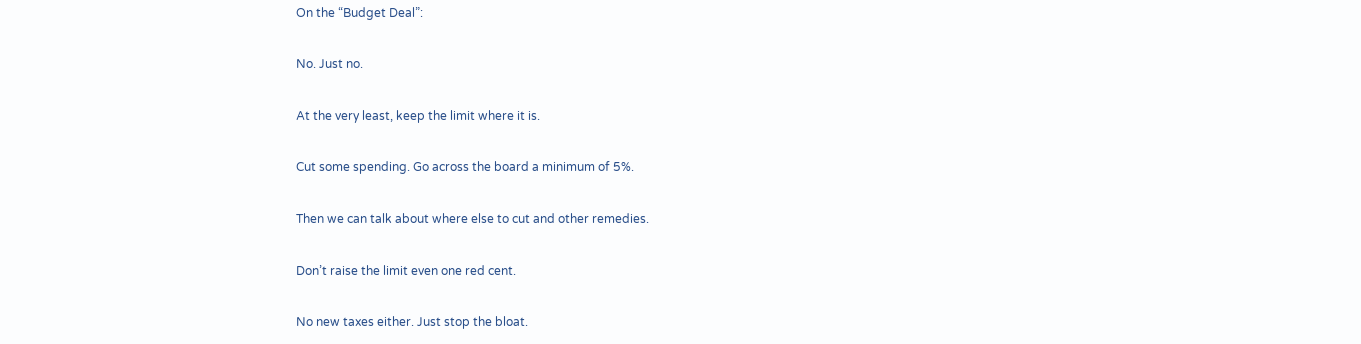On the “Budget Deal”:

No. Just no.

At the very least, keep the limit where it is.

Cut some spending. Go across the board a minimum of 5%.

Then we can talk about where else to cut and other remedies.

Don’t raise the limit even one red cent.

No new taxes either. Just stop the bloat.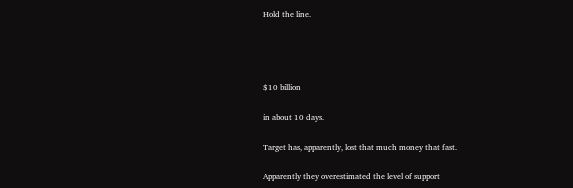Hold the line.




$10 billion

in about 10 days.

Target has, apparently, lost that much money that fast.

Apparently they overestimated the level of support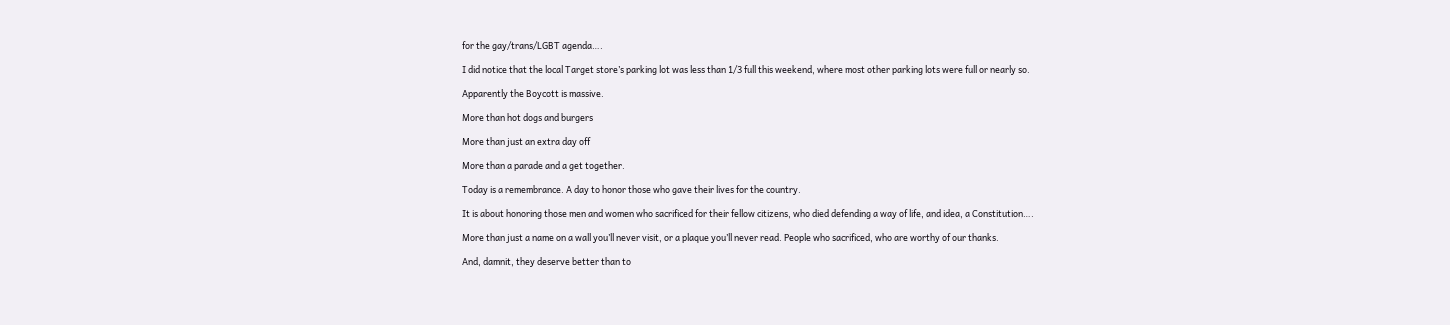for the gay/trans/LGBT agenda….

I did notice that the local Target store’s parking lot was less than 1/3 full this weekend, where most other parking lots were full or nearly so.

Apparently the Boycott is massive.

More than hot dogs and burgers

More than just an extra day off

More than a parade and a get together.

Today is a remembrance. A day to honor those who gave their lives for the country.

It is about honoring those men and women who sacrificed for their fellow citizens, who died defending a way of life, and idea, a Constitution….

More than just a name on a wall you’ll never visit, or a plaque you’ll never read. People who sacrificed, who are worthy of our thanks.

And, damnit, they deserve better than to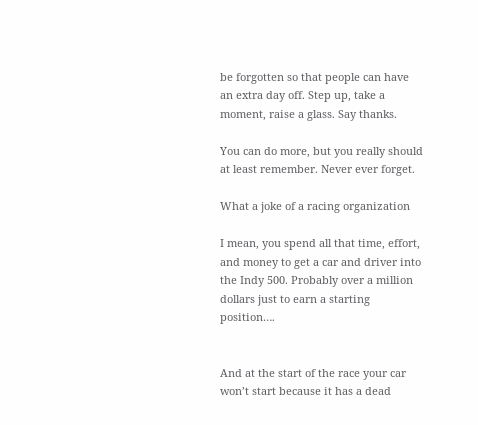be forgotten so that people can have an extra day off. Step up, take a moment, raise a glass. Say thanks.

You can do more, but you really should at least remember. Never ever forget.

What a joke of a racing organization

I mean, you spend all that time, effort, and money to get a car and driver into the Indy 500. Probably over a million dollars just to earn a starting position….


And at the start of the race your car won’t start because it has a dead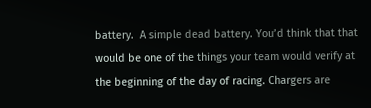battery.  A simple dead battery. You’d think that that would be one of the things your team would verify at the beginning of the day of racing. Chargers are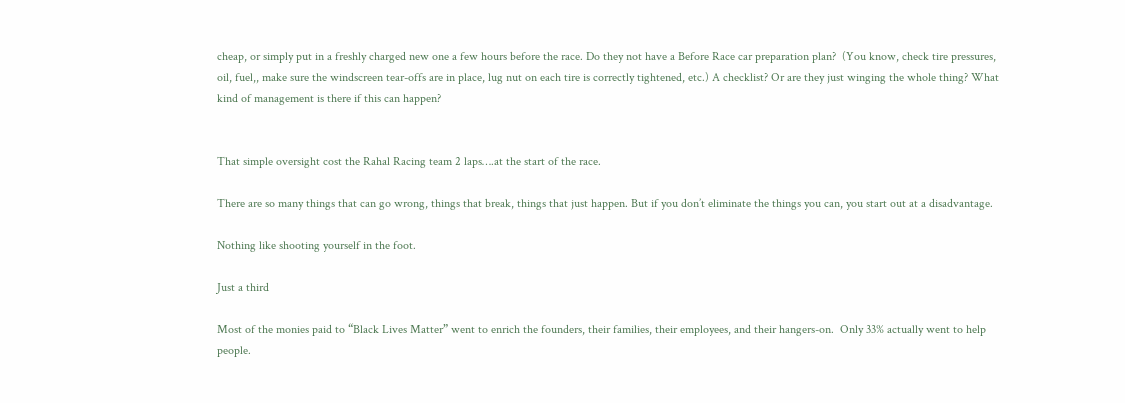cheap, or simply put in a freshly charged new one a few hours before the race. Do they not have a Before Race car preparation plan?  (You know, check tire pressures, oil, fuel,, make sure the windscreen tear-offs are in place, lug nut on each tire is correctly tightened, etc.) A checklist? Or are they just winging the whole thing? What kind of management is there if this can happen?


That simple oversight cost the Rahal Racing team 2 laps….at the start of the race.

There are so many things that can go wrong, things that break, things that just happen. But if you don’t eliminate the things you can, you start out at a disadvantage.

Nothing like shooting yourself in the foot.

Just a third

Most of the monies paid to “Black Lives Matter” went to enrich the founders, their families, their employees, and their hangers-on.  Only 33% actually went to help people.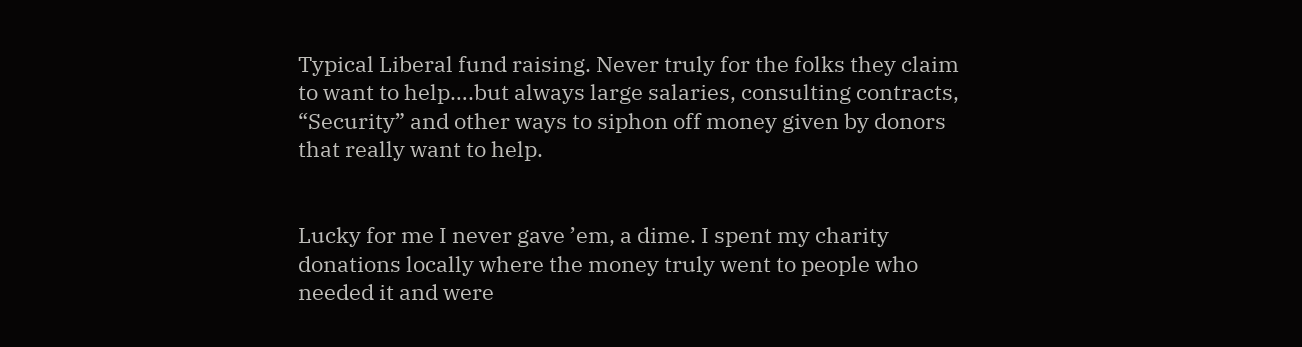Typical Liberal fund raising. Never truly for the folks they claim to want to help….but always large salaries, consulting contracts, “Security” and other ways to siphon off money given by donors that really want to help.


Lucky for me I never gave ’em, a dime. I spent my charity donations locally where the money truly went to people who needed it and were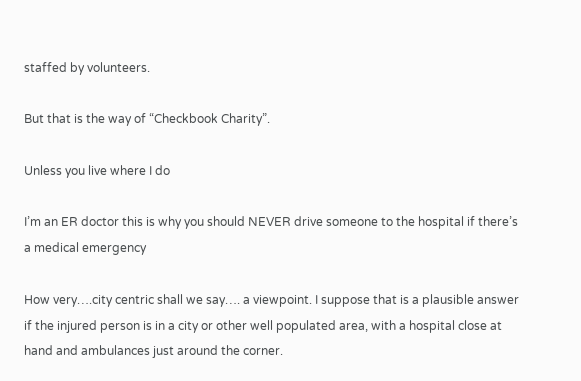staffed by volunteers.

But that is the way of “Checkbook Charity”.

Unless you live where I do

I’m an ER doctor this is why you should NEVER drive someone to the hospital if there’s a medical emergency

How very….city centric shall we say…. a viewpoint. I suppose that is a plausible answer if the injured person is in a city or other well populated area, with a hospital close at hand and ambulances just around the corner.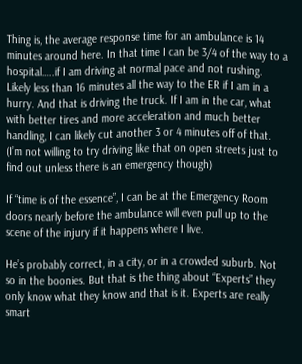Thing is, the average response time for an ambulance is 14 minutes around here. In that time I can be 3/4 of the way to a hospital…..if I am driving at normal pace and not rushing. Likely less than 16 minutes all the way to the ER if I am in a hurry. And that is driving the truck. If I am in the car, what with better tires and more acceleration and much better handling, I can likely cut another 3 or 4 minutes off of that. (I’m not willing to try driving like that on open streets just to find out unless there is an emergency though)

If “time is of the essence”, I can be at the Emergency Room doors nearly before the ambulance will even pull up to the scene of the injury if it happens where I live.

He’s probably correct, in a city, or in a crowded suburb. Not so in the boonies. But that is the thing about “Experts” they only know what they know and that is it. Experts are really smart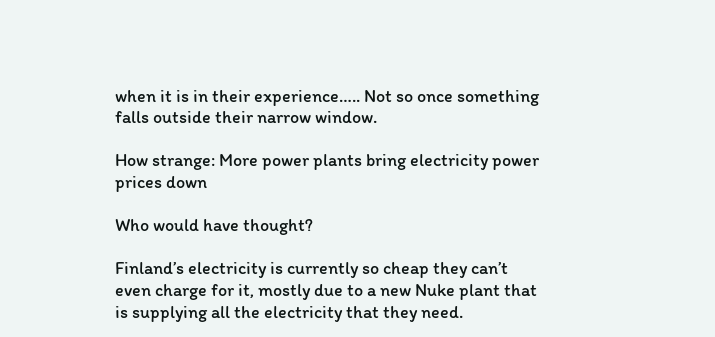when it is in their experience….. Not so once something falls outside their narrow window.

How strange: More power plants bring electricity power prices down

Who would have thought?

Finland’s electricity is currently so cheap they can’t even charge for it, mostly due to a new Nuke plant that is supplying all the electricity that they need.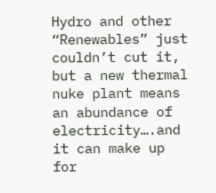Hydro and other “Renewables” just couldn’t cut it, but a new thermal nuke plant means an abundance of electricity….and it can make up for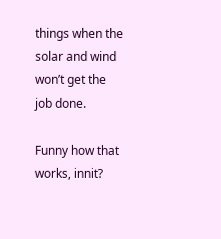things when the solar and wind won’t get the job done.

Funny how that works, innit?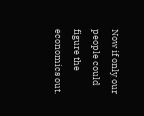Now if only our people could figure the economics out.